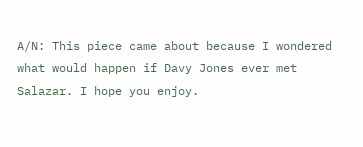A/N: This piece came about because I wondered what would happen if Davy Jones ever met Salazar. I hope you enjoy.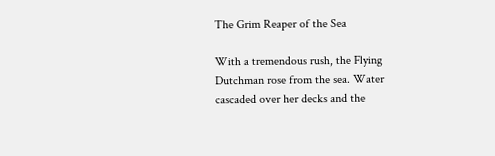The Grim Reaper of the Sea

With a tremendous rush, the Flying Dutchman rose from the sea. Water cascaded over her decks and the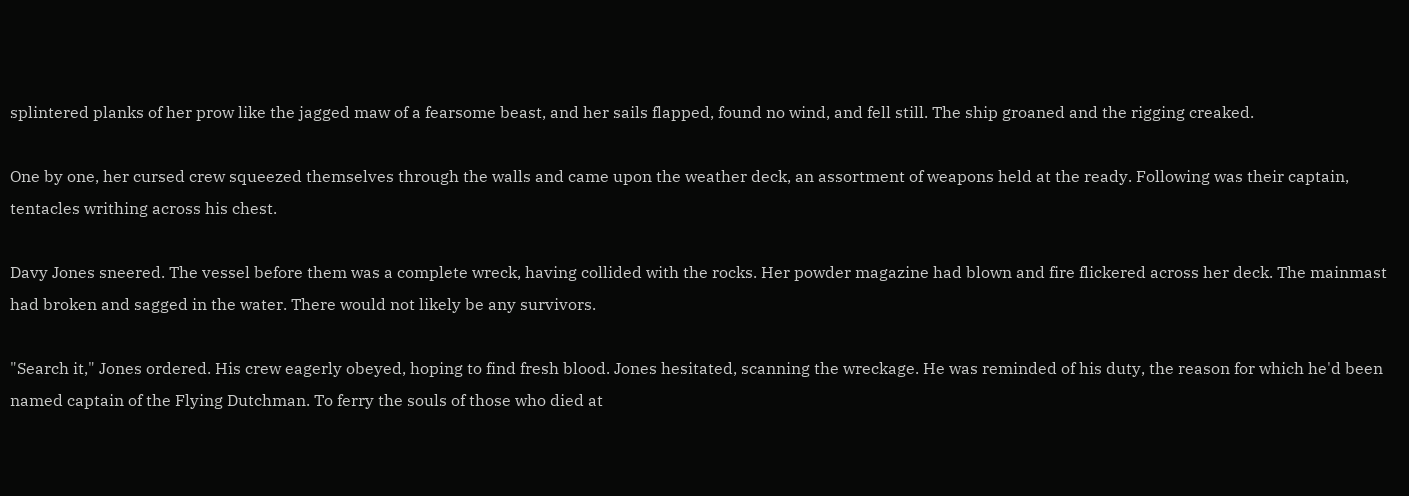splintered planks of her prow like the jagged maw of a fearsome beast, and her sails flapped, found no wind, and fell still. The ship groaned and the rigging creaked.

One by one, her cursed crew squeezed themselves through the walls and came upon the weather deck, an assortment of weapons held at the ready. Following was their captain, tentacles writhing across his chest.

Davy Jones sneered. The vessel before them was a complete wreck, having collided with the rocks. Her powder magazine had blown and fire flickered across her deck. The mainmast had broken and sagged in the water. There would not likely be any survivors.

"Search it," Jones ordered. His crew eagerly obeyed, hoping to find fresh blood. Jones hesitated, scanning the wreckage. He was reminded of his duty, the reason for which he'd been named captain of the Flying Dutchman. To ferry the souls of those who died at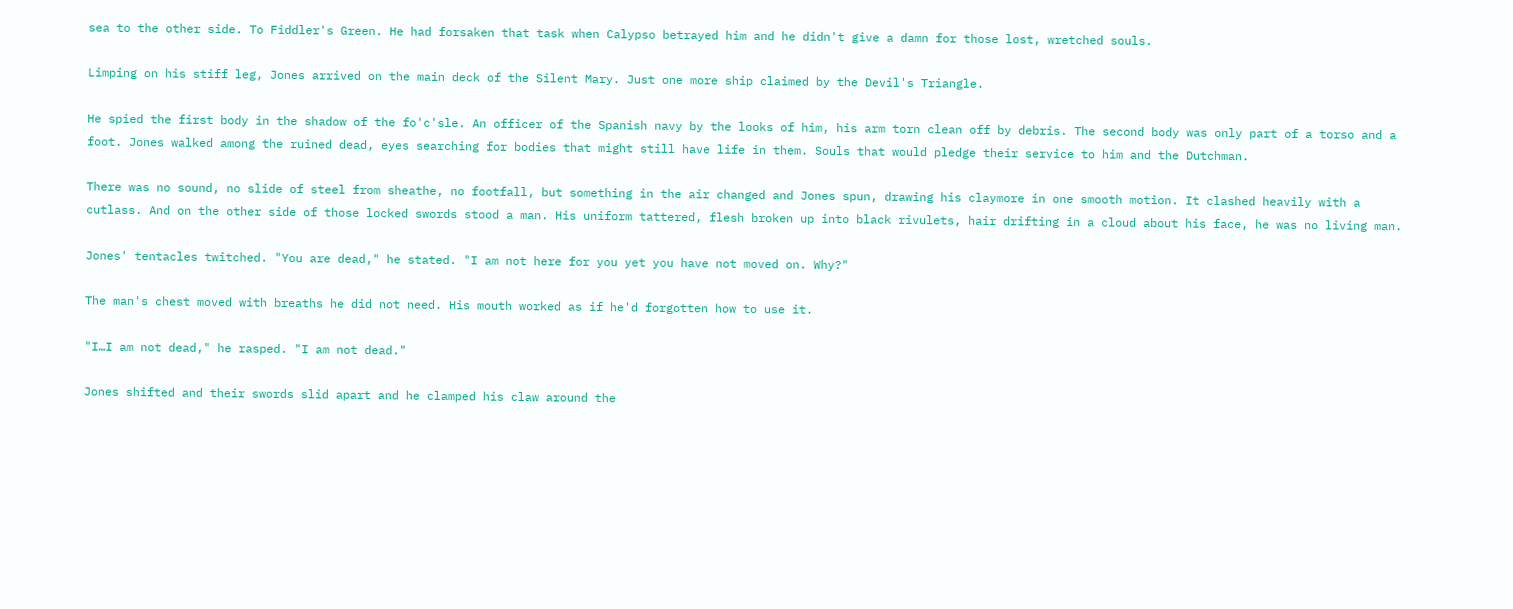sea to the other side. To Fiddler's Green. He had forsaken that task when Calypso betrayed him and he didn't give a damn for those lost, wretched souls.

Limping on his stiff leg, Jones arrived on the main deck of the Silent Mary. Just one more ship claimed by the Devil's Triangle.

He spied the first body in the shadow of the fo'c'sle. An officer of the Spanish navy by the looks of him, his arm torn clean off by debris. The second body was only part of a torso and a foot. Jones walked among the ruined dead, eyes searching for bodies that might still have life in them. Souls that would pledge their service to him and the Dutchman.

There was no sound, no slide of steel from sheathe, no footfall, but something in the air changed and Jones spun, drawing his claymore in one smooth motion. It clashed heavily with a cutlass. And on the other side of those locked swords stood a man. His uniform tattered, flesh broken up into black rivulets, hair drifting in a cloud about his face, he was no living man.

Jones' tentacles twitched. "You are dead," he stated. "I am not here for you yet you have not moved on. Why?"

The man's chest moved with breaths he did not need. His mouth worked as if he'd forgotten how to use it.

"I…I am not dead," he rasped. "I am not dead."

Jones shifted and their swords slid apart and he clamped his claw around the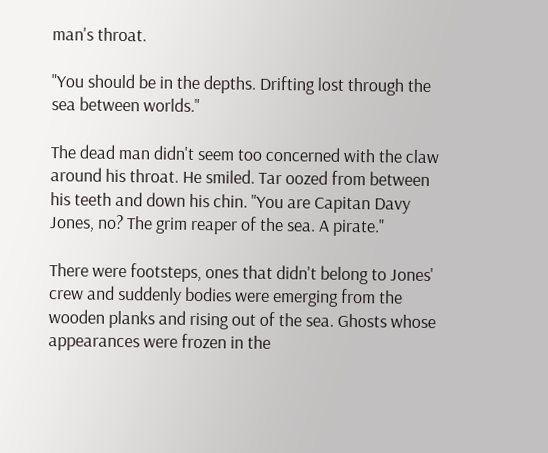man's throat.

"You should be in the depths. Drifting lost through the sea between worlds."

The dead man didn't seem too concerned with the claw around his throat. He smiled. Tar oozed from between his teeth and down his chin. "You are Capitan Davy Jones, no? The grim reaper of the sea. A pirate."

There were footsteps, ones that didn't belong to Jones' crew and suddenly bodies were emerging from the wooden planks and rising out of the sea. Ghosts whose appearances were frozen in the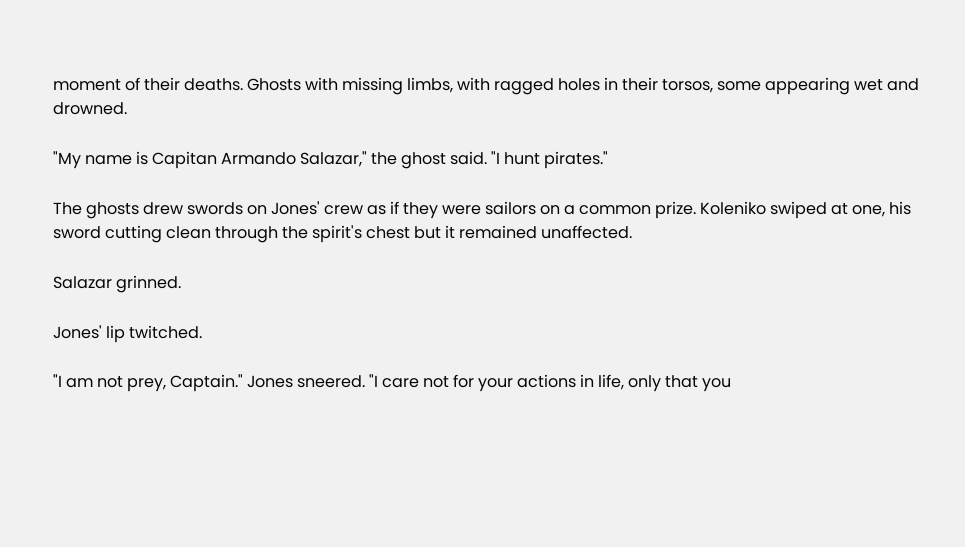moment of their deaths. Ghosts with missing limbs, with ragged holes in their torsos, some appearing wet and drowned.

"My name is Capitan Armando Salazar," the ghost said. "I hunt pirates."

The ghosts drew swords on Jones' crew as if they were sailors on a common prize. Koleniko swiped at one, his sword cutting clean through the spirit's chest but it remained unaffected.

Salazar grinned.

Jones' lip twitched.

"I am not prey, Captain." Jones sneered. "I care not for your actions in life, only that you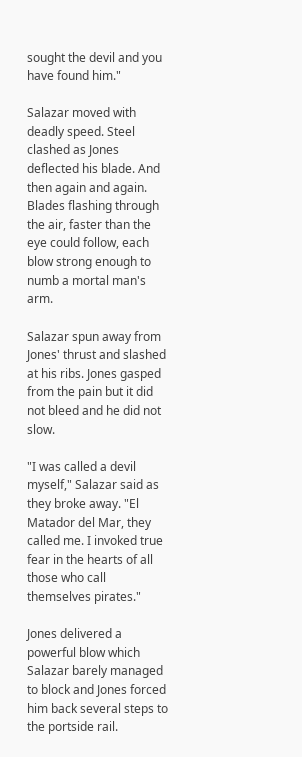sought the devil and you have found him."

Salazar moved with deadly speed. Steel clashed as Jones deflected his blade. And then again and again. Blades flashing through the air, faster than the eye could follow, each blow strong enough to numb a mortal man's arm.

Salazar spun away from Jones' thrust and slashed at his ribs. Jones gasped from the pain but it did not bleed and he did not slow.

"I was called a devil myself," Salazar said as they broke away. "El Matador del Mar, they called me. I invoked true fear in the hearts of all those who call themselves pirates."

Jones delivered a powerful blow which Salazar barely managed to block and Jones forced him back several steps to the portside rail.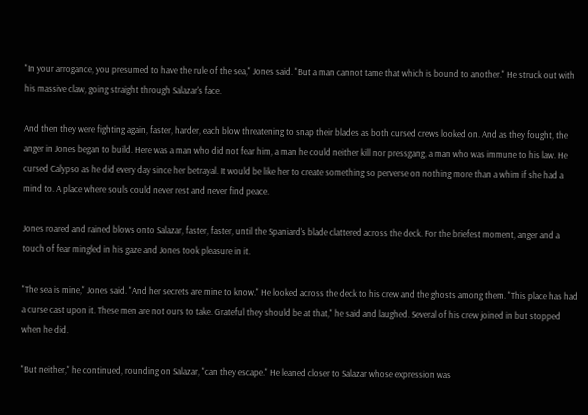"In your arrogance, you presumed to have the rule of the sea," Jones said. "But a man cannot tame that which is bound to another." He struck out with his massive claw, going straight through Salazar's face.

And then they were fighting again, faster, harder, each blow threatening to snap their blades as both cursed crews looked on. And as they fought, the anger in Jones began to build. Here was a man who did not fear him, a man he could neither kill nor pressgang, a man who was immune to his law. He cursed Calypso as he did every day since her betrayal. It would be like her to create something so perverse on nothing more than a whim if she had a mind to. A place where souls could never rest and never find peace.

Jones roared and rained blows onto Salazar, faster, faster, until the Spaniard's blade clattered across the deck. For the briefest moment, anger and a touch of fear mingled in his gaze and Jones took pleasure in it.

"The sea is mine," Jones said. "And her secrets are mine to know." He looked across the deck to his crew and the ghosts among them. "This place has had a curse cast upon it. These men are not ours to take. Grateful they should be at that," he said and laughed. Several of his crew joined in but stopped when he did.

"But neither," he continued, rounding on Salazar, "can they escape." He leaned closer to Salazar whose expression was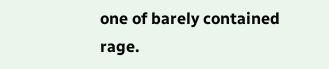one of barely contained rage.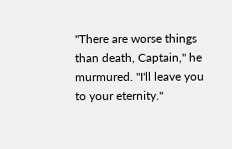"There are worse things than death, Captain," he murmured. "I'll leave you to your eternity."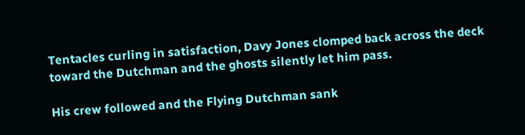Tentacles curling in satisfaction, Davy Jones clomped back across the deck toward the Dutchman and the ghosts silently let him pass.

His crew followed and the Flying Dutchman sank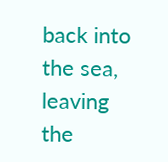back into the sea, leaving the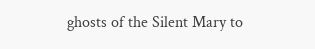ghosts of the Silent Mary to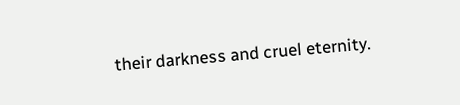their darkness and cruel eternity.